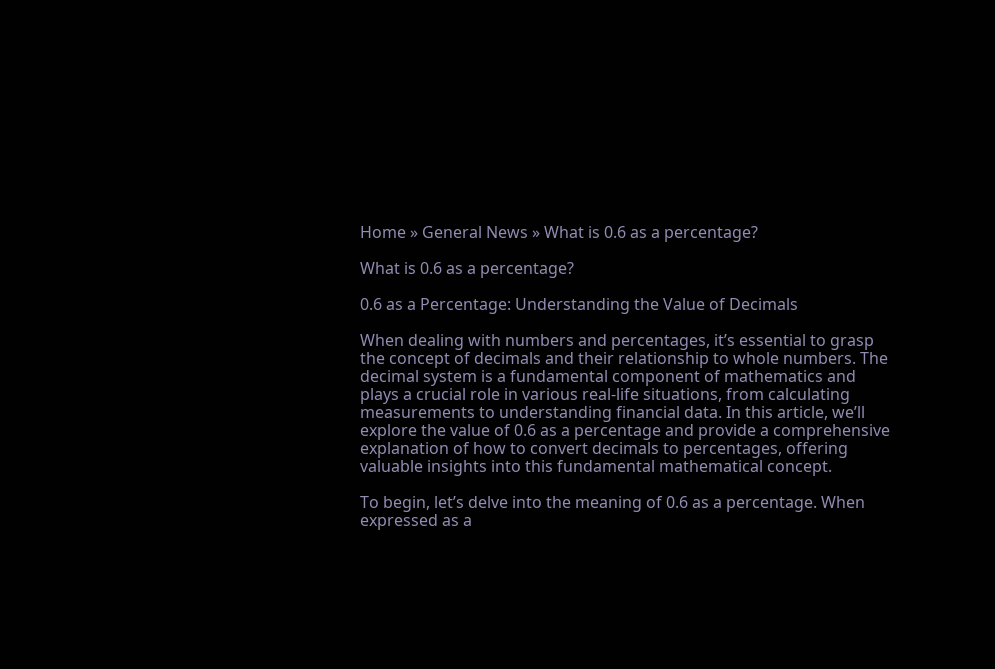Home » General News » What is 0.6 as a percentage?

What is 0.6 as a percentage?

0.6 as a Percentage: Understanding the Value of Decimals

When dealing with numbers and percentages, it’s essential to grasp the concept of decimals and their relationship to whole numbers. The decimal system is a fundamental component of mathematics and plays a crucial role in various real-life situations, from calculating measurements to understanding financial data. In this article, we’ll explore the value of 0.6 as a percentage and provide a comprehensive explanation of how to convert decimals to percentages, offering valuable insights into this fundamental mathematical concept.

To begin, let’s delve into the meaning of 0.6 as a percentage. When expressed as a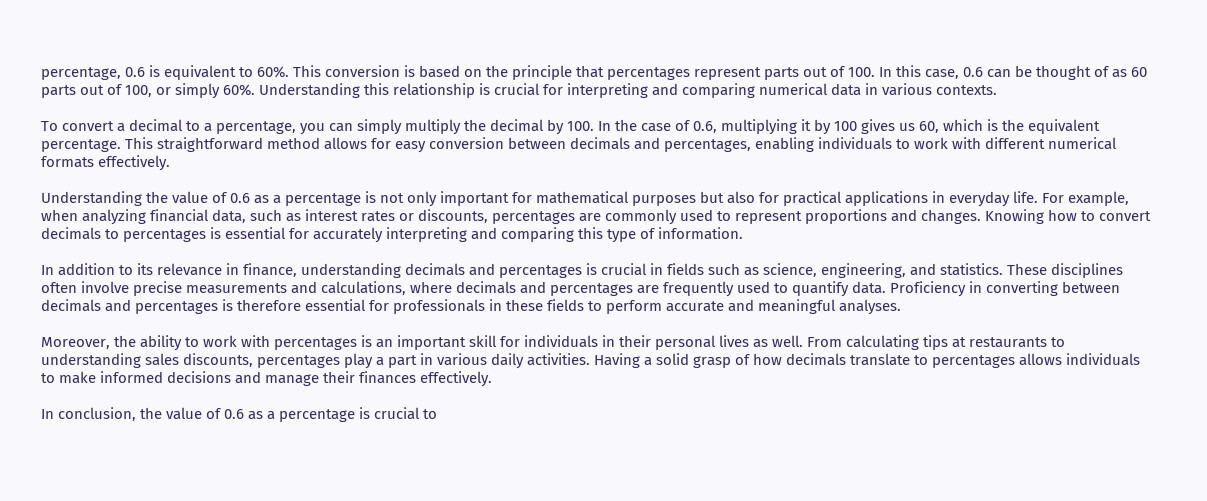percentage, 0.6 is equivalent to 60%. This conversion is based on the principle that percentages represent parts out of 100. In this case, 0.6 can be thought of as 60 parts out of 100, or simply 60%. Understanding this relationship is crucial for interpreting and comparing numerical data in various contexts.

To convert a decimal to a percentage, you can simply multiply the decimal by 100. In the case of 0.6, multiplying it by 100 gives us 60, which is the equivalent percentage. This straightforward method allows for easy conversion between decimals and percentages, enabling individuals to work with different numerical formats effectively.

Understanding the value of 0.6 as a percentage is not only important for mathematical purposes but also for practical applications in everyday life. For example, when analyzing financial data, such as interest rates or discounts, percentages are commonly used to represent proportions and changes. Knowing how to convert decimals to percentages is essential for accurately interpreting and comparing this type of information.

In addition to its relevance in finance, understanding decimals and percentages is crucial in fields such as science, engineering, and statistics. These disciplines often involve precise measurements and calculations, where decimals and percentages are frequently used to quantify data. Proficiency in converting between decimals and percentages is therefore essential for professionals in these fields to perform accurate and meaningful analyses.

Moreover, the ability to work with percentages is an important skill for individuals in their personal lives as well. From calculating tips at restaurants to understanding sales discounts, percentages play a part in various daily activities. Having a solid grasp of how decimals translate to percentages allows individuals to make informed decisions and manage their finances effectively.

In conclusion, the value of 0.6 as a percentage is crucial to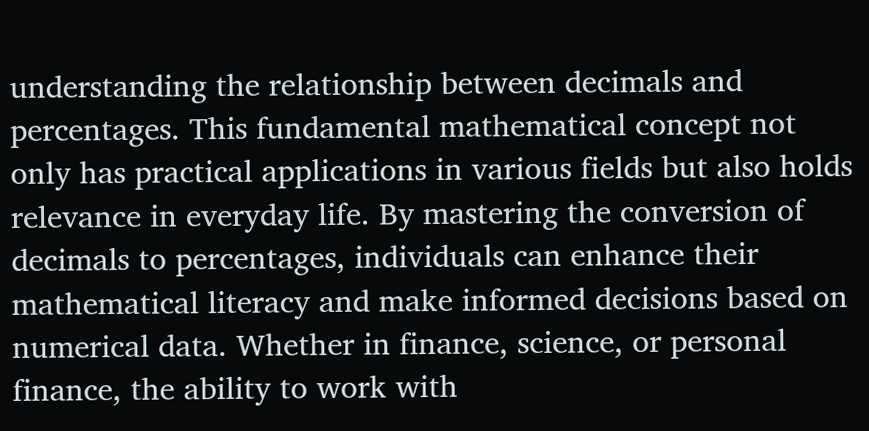understanding the relationship between decimals and percentages. This fundamental mathematical concept not only has practical applications in various fields but also holds relevance in everyday life. By mastering the conversion of decimals to percentages, individuals can enhance their mathematical literacy and make informed decisions based on numerical data. Whether in finance, science, or personal finance, the ability to work with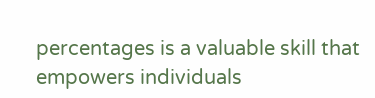percentages is a valuable skill that empowers individuals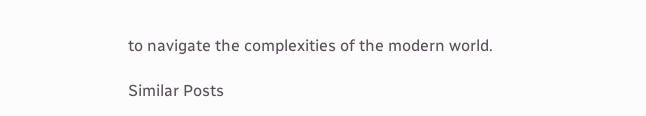to navigate the complexities of the modern world.

Similar Posts